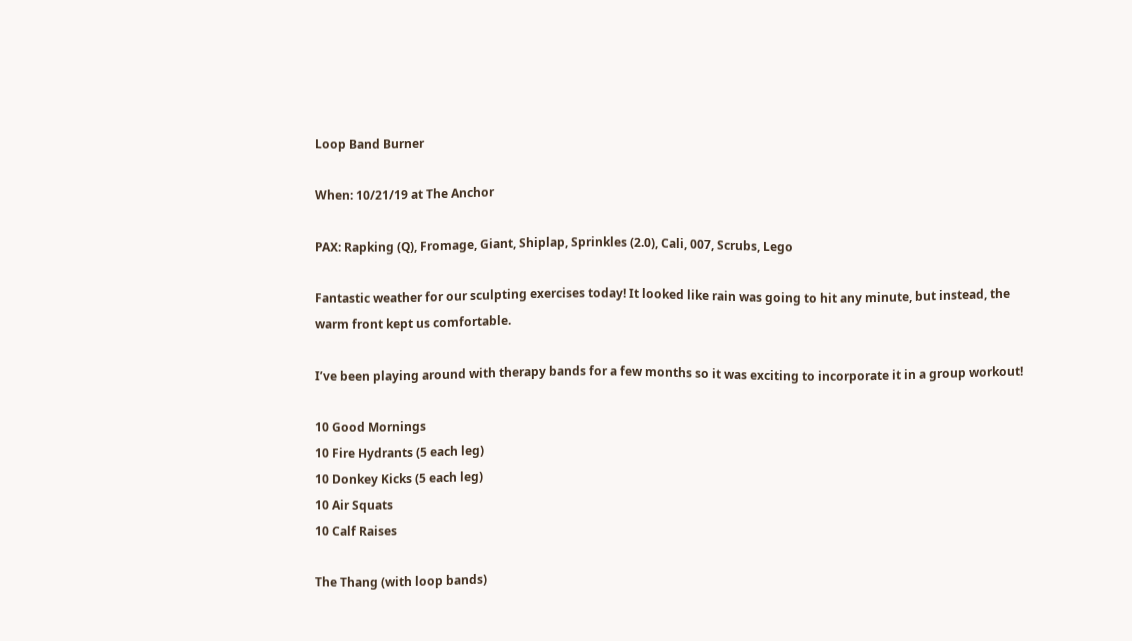Loop Band Burner

When: 10/21/19 at The Anchor

PAX: Rapking (Q), Fromage, Giant, Shiplap, Sprinkles (2.0), Cali, 007, Scrubs, Lego

Fantastic weather for our sculpting exercises today! It looked like rain was going to hit any minute, but instead, the warm front kept us comfortable.

I’ve been playing around with therapy bands for a few months so it was exciting to incorporate it in a group workout!

10 Good Mornings
10 Fire Hydrants (5 each leg)
10 Donkey Kicks (5 each leg)
10 Air Squats
10 Calf Raises

The Thang (with loop bands)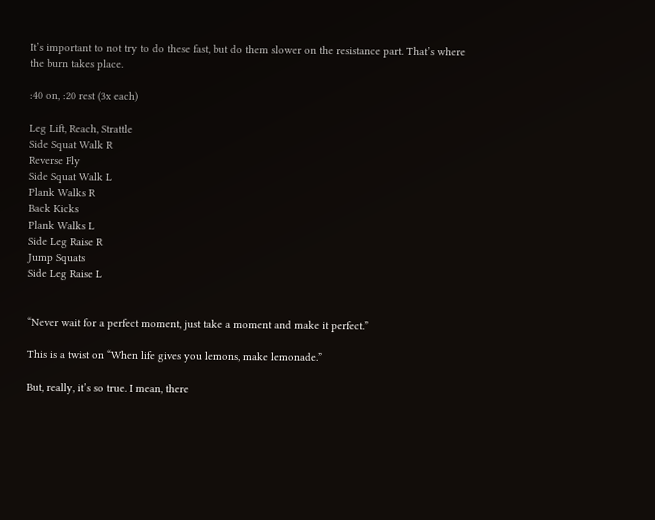It’s important to not try to do these fast, but do them slower on the resistance part. That’s where the burn takes place.

:40 on, :20 rest (3x each)

Leg Lift, Reach, Strattle
Side Squat Walk R
Reverse Fly
Side Squat Walk L
Plank Walks R
Back Kicks
Plank Walks L
Side Leg Raise R
Jump Squats
Side Leg Raise L


“Never wait for a perfect moment, just take a moment and make it perfect.”

This is a twist on “When life gives you lemons, make lemonade.”

But, really, it’s so true. I mean, there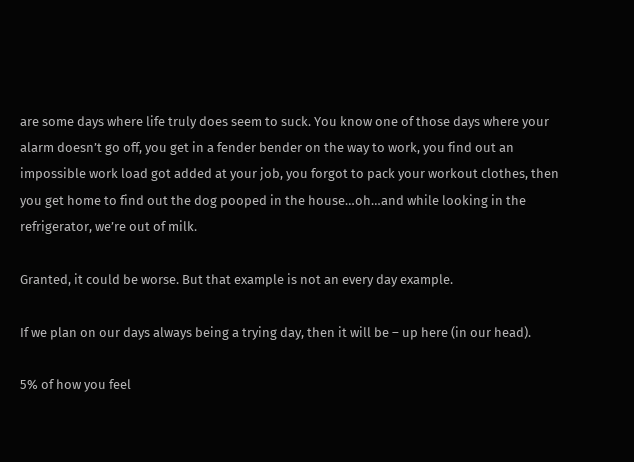are some days where life truly does seem to suck. You know one of those days where your alarm doesn’t go off, you get in a fender bender on the way to work, you find out an impossible work load got added at your job, you forgot to pack your workout clothes, then you get home to find out the dog pooped in the house…oh…and while looking in the refrigerator, we’re out of milk.

Granted, it could be worse. But that example is not an every day example.

If we plan on our days always being a trying day, then it will be – up here (in our head).

5% of how you feel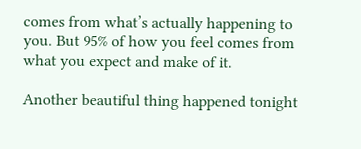comes from what’s actually happening to you. But 95% of how you feel comes from what you expect and make of it.

Another beautiful thing happened tonight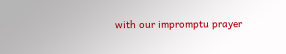with our impromptu prayer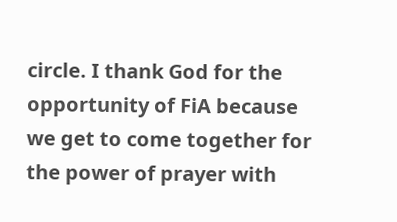circle. I thank God for the opportunity of FiA because we get to come together for the power of prayer with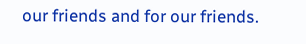our friends and for our friends.